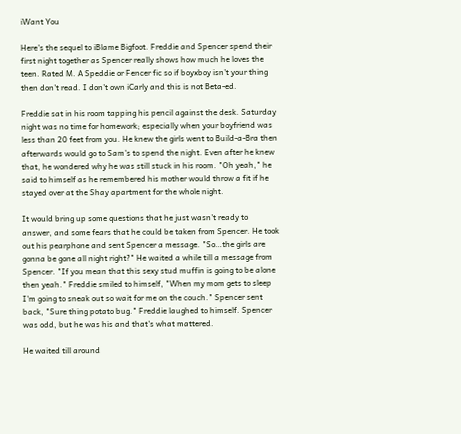iWant You

Here's the sequel to iBlame Bigfoot. Freddie and Spencer spend their first night together as Spencer really shows how much he loves the teen. Rated M. A Speddie or Fencer fic so if boyxboy isn't your thing then don't read. I don't own iCarly and this is not Beta-ed.

Freddie sat in his room tapping his pencil against the desk. Saturday night was no time for homework; especially when your boyfriend was less than 20 feet from you. He knew the girls went to Build-a-Bra then afterwards would go to Sam's to spend the night. Even after he knew that, he wondered why he was still stuck in his room. "Oh yeah," he said to himself as he remembered his mother would throw a fit if he stayed over at the Shay apartment for the whole night.

It would bring up some questions that he just wasn't ready to answer, and some fears that he could be taken from Spencer. He took out his pearphone and sent Spencer a message. "So…the girls are gonna be gone all night right?" He waited a while till a message from Spencer. "If you mean that this sexy stud muffin is going to be alone then yeah." Freddie smiled to himself, "When my mom gets to sleep I'm going to sneak out so wait for me on the couch." Spencer sent back, "Sure thing potato bug." Freddie laughed to himself. Spencer was odd, but he was his and that's what mattered.

He waited till around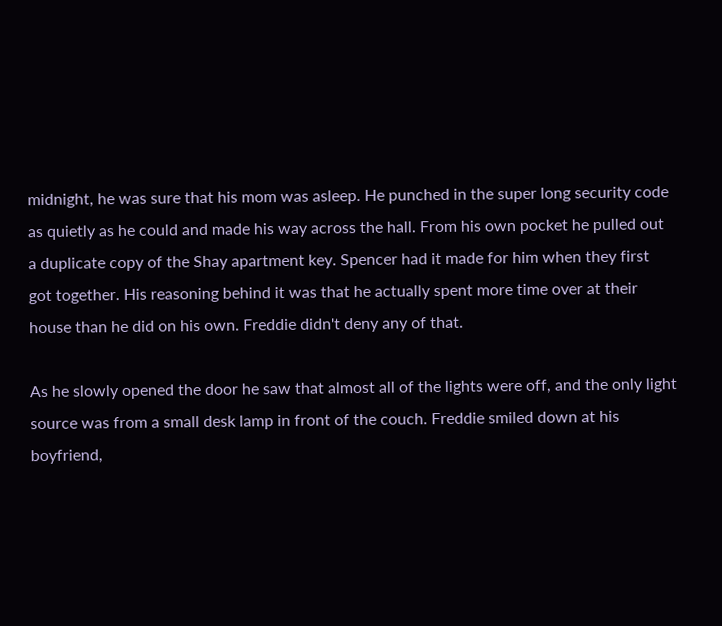midnight, he was sure that his mom was asleep. He punched in the super long security code as quietly as he could and made his way across the hall. From his own pocket he pulled out a duplicate copy of the Shay apartment key. Spencer had it made for him when they first got together. His reasoning behind it was that he actually spent more time over at their house than he did on his own. Freddie didn't deny any of that.

As he slowly opened the door he saw that almost all of the lights were off, and the only light source was from a small desk lamp in front of the couch. Freddie smiled down at his boyfriend,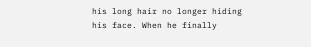his long hair no longer hiding his face. When he finally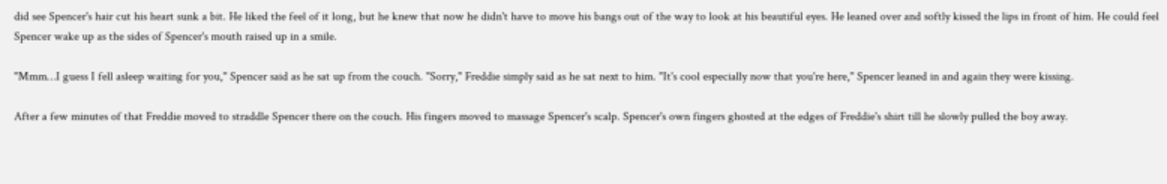did see Spencer's hair cut his heart sunk a bit. He liked the feel of it long, but he knew that now he didn't have to move his bangs out of the way to look at his beautiful eyes. He leaned over and softly kissed the lips in front of him. He could feel Spencer wake up as the sides of Spencer's mouth raised up in a smile.

"Mmm…I guess I fell asleep waiting for you," Spencer said as he sat up from the couch. "Sorry," Freddie simply said as he sat next to him. "It's cool especially now that you're here," Spencer leaned in and again they were kissing.

After a few minutes of that Freddie moved to straddle Spencer there on the couch. His fingers moved to massage Spencer's scalp. Spencer's own fingers ghosted at the edges of Freddie's shirt till he slowly pulled the boy away.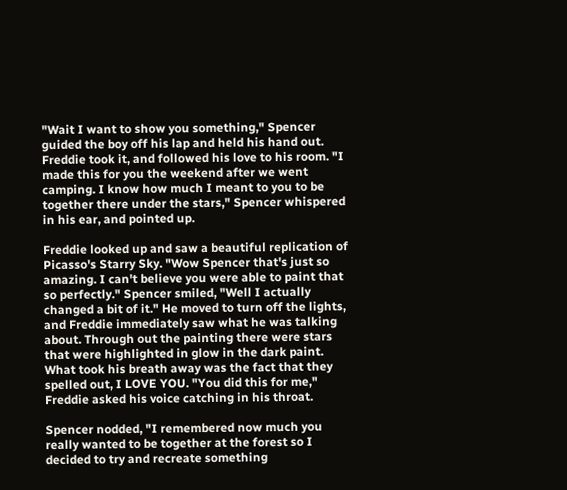"Wait I want to show you something," Spencer guided the boy off his lap and held his hand out. Freddie took it, and followed his love to his room. "I made this for you the weekend after we went camping. I know how much I meant to you to be together there under the stars," Spencer whispered in his ear, and pointed up.

Freddie looked up and saw a beautiful replication of Picasso's Starry Sky. "Wow Spencer that's just so amazing. I can't believe you were able to paint that so perfectly." Spencer smiled, "Well I actually changed a bit of it." He moved to turn off the lights, and Freddie immediately saw what he was talking about. Through out the painting there were stars that were highlighted in glow in the dark paint. What took his breath away was the fact that they spelled out, I LOVE YOU. "You did this for me," Freddie asked his voice catching in his throat.

Spencer nodded, "I remembered now much you really wanted to be together at the forest so I decided to try and recreate something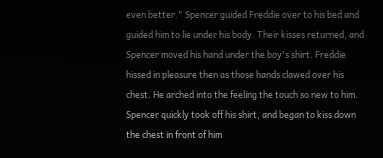even better." Spencer guided Freddie over to his bed and guided him to lie under his body. Their kisses returned, and Spencer moved his hand under the boy's shirt. Freddie hissed in pleasure then as those hands clawed over his chest. He arched into the feeling the touch so new to him. Spencer quickly took off his shirt, and began to kiss down the chest in front of him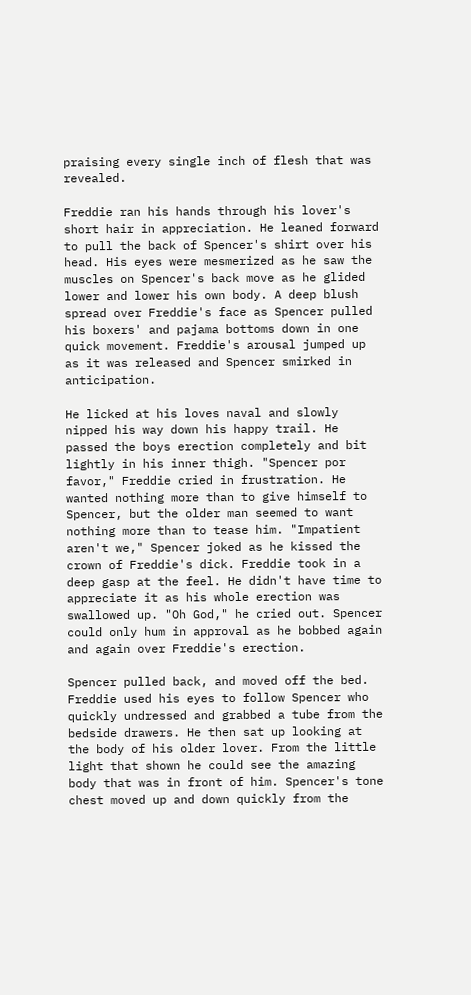praising every single inch of flesh that was revealed.

Freddie ran his hands through his lover's short hair in appreciation. He leaned forward to pull the back of Spencer's shirt over his head. His eyes were mesmerized as he saw the muscles on Spencer's back move as he glided lower and lower his own body. A deep blush spread over Freddie's face as Spencer pulled his boxers' and pajama bottoms down in one quick movement. Freddie's arousal jumped up as it was released and Spencer smirked in anticipation.

He licked at his loves naval and slowly nipped his way down his happy trail. He passed the boys erection completely and bit lightly in his inner thigh. "Spencer por favor," Freddie cried in frustration. He wanted nothing more than to give himself to Spencer, but the older man seemed to want nothing more than to tease him. "Impatient aren't we," Spencer joked as he kissed the crown of Freddie's dick. Freddie took in a deep gasp at the feel. He didn't have time to appreciate it as his whole erection was swallowed up. "Oh God," he cried out. Spencer could only hum in approval as he bobbed again and again over Freddie's erection.

Spencer pulled back, and moved off the bed. Freddie used his eyes to follow Spencer who quickly undressed and grabbed a tube from the bedside drawers. He then sat up looking at the body of his older lover. From the little light that shown he could see the amazing body that was in front of him. Spencer's tone chest moved up and down quickly from the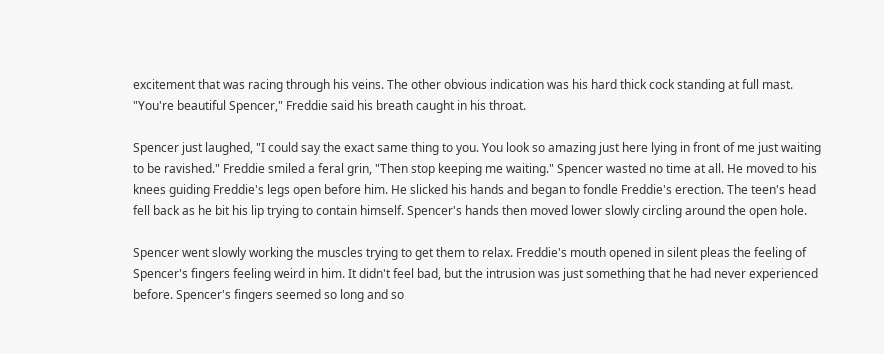excitement that was racing through his veins. The other obvious indication was his hard thick cock standing at full mast. "You're beautiful Spencer," Freddie said his breath caught in his throat.

Spencer just laughed, "I could say the exact same thing to you. You look so amazing just here lying in front of me just waiting to be ravished." Freddie smiled a feral grin, "Then stop keeping me waiting." Spencer wasted no time at all. He moved to his knees guiding Freddie's legs open before him. He slicked his hands and began to fondle Freddie's erection. The teen's head fell back as he bit his lip trying to contain himself. Spencer's hands then moved lower slowly circling around the open hole.

Spencer went slowly working the muscles trying to get them to relax. Freddie's mouth opened in silent pleas the feeling of Spencer's fingers feeling weird in him. It didn't feel bad, but the intrusion was just something that he had never experienced before. Spencer's fingers seemed so long and so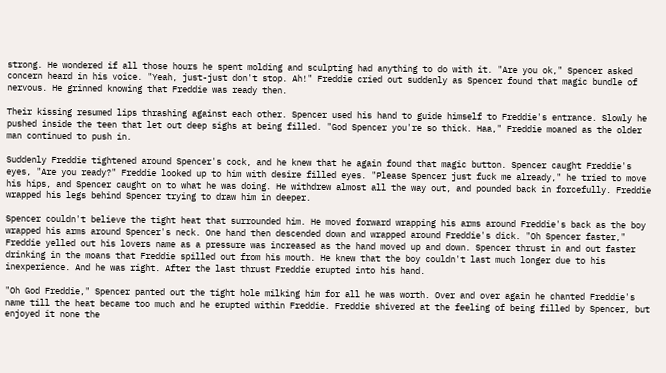strong. He wondered if all those hours he spent molding and sculpting had anything to do with it. "Are you ok," Spencer asked concern heard in his voice. "Yeah, just-just don't stop. Ah!" Freddie cried out suddenly as Spencer found that magic bundle of nervous. He grinned knowing that Freddie was ready then.

Their kissing resumed lips thrashing against each other. Spencer used his hand to guide himself to Freddie's entrance. Slowly he pushed inside the teen that let out deep sighs at being filled. "God Spencer you're so thick. Haa," Freddie moaned as the older man continued to push in.

Suddenly Freddie tightened around Spencer's cock, and he knew that he again found that magic button. Spencer caught Freddie's eyes, "Are you ready?" Freddie looked up to him with desire filled eyes. "Please Spencer just fuck me already," he tried to move his hips, and Spencer caught on to what he was doing. He withdrew almost all the way out, and pounded back in forcefully. Freddie wrapped his legs behind Spencer trying to draw him in deeper.

Spencer couldn't believe the tight heat that surrounded him. He moved forward wrapping his arms around Freddie's back as the boy wrapped his arms around Spencer's neck. One hand then descended down and wrapped around Freddie's dick. "Oh Spencer faster," Freddie yelled out his lovers name as a pressure was increased as the hand moved up and down. Spencer thrust in and out faster drinking in the moans that Freddie spilled out from his mouth. He knew that the boy couldn't last much longer due to his inexperience. And he was right. After the last thrust Freddie erupted into his hand.

"Oh God Freddie," Spencer panted out the tight hole milking him for all he was worth. Over and over again he chanted Freddie's name till the heat became too much and he erupted within Freddie. Freddie shivered at the feeling of being filled by Spencer, but enjoyed it none the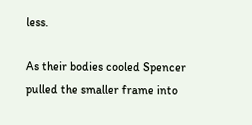less.

As their bodies cooled Spencer pulled the smaller frame into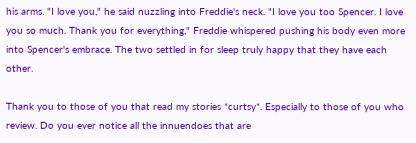his arms. "I love you," he said nuzzling into Freddie's neck. "I love you too Spencer. I love you so much. Thank you for everything," Freddie whispered pushing his body even more into Spencer's embrace. The two settled in for sleep truly happy that they have each other.

Thank you to those of you that read my stories *curtsy*. Especially to those of you who review. Do you ever notice all the innuendoes that are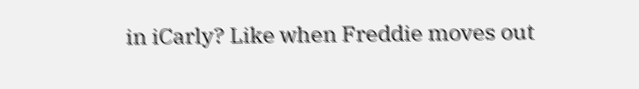in iCarly? Like when Freddie moves out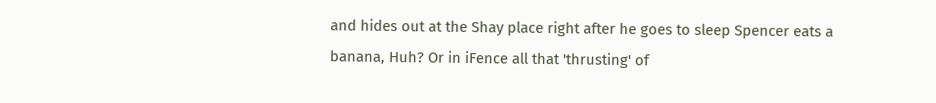and hides out at the Shay place right after he goes to sleep Spencer eats a banana, Huh? Or in iFence all that 'thrusting' of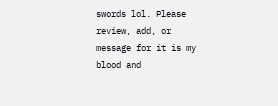swords lol. Please review, add, or message for it is my blood and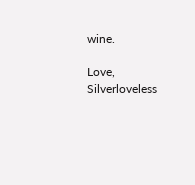wine.

Love, Silverloveless